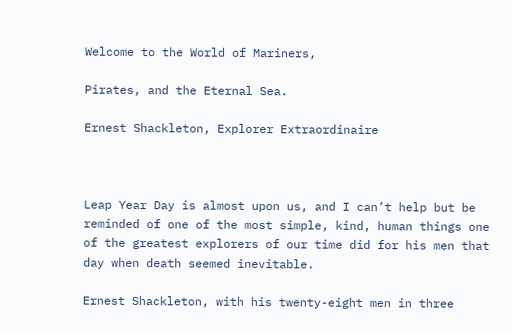Welcome to the World of Mariners,

Pirates, and the Eternal Sea.

Ernest Shackleton, Explorer Extraordinaire



Leap Year Day is almost upon us, and I can’t help but be reminded of one of the most simple, kind, human things one of the greatest explorers of our time did for his men that day when death seemed inevitable.

Ernest Shackleton, with his twenty-eight men in three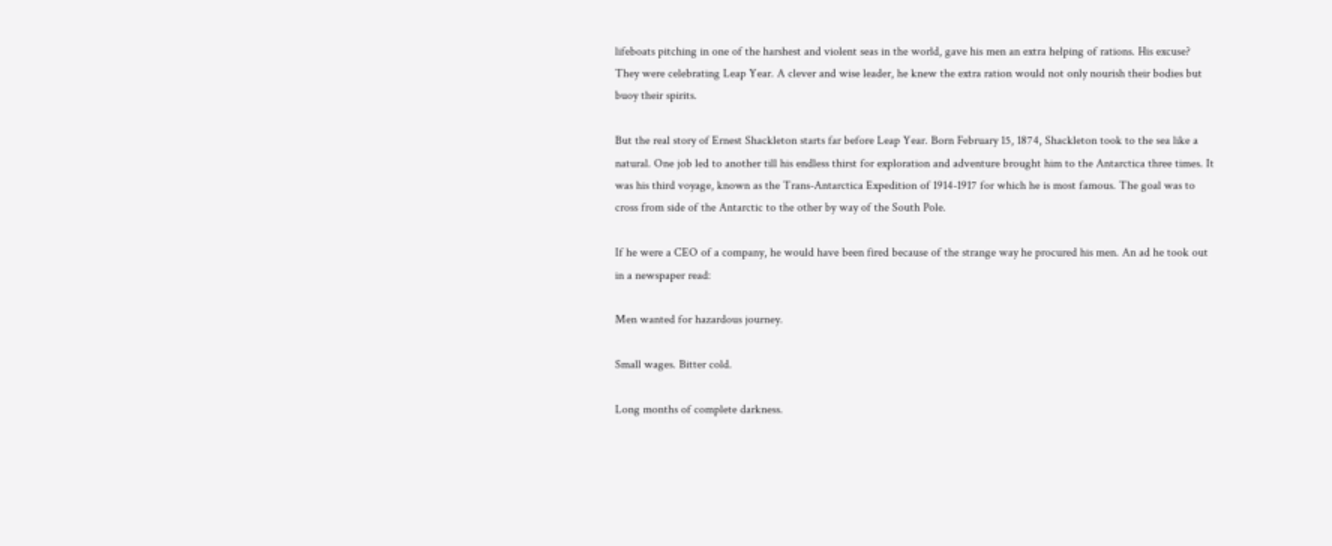lifeboats pitching in one of the harshest and violent seas in the world, gave his men an extra helping of rations. His excuse? They were celebrating Leap Year. A clever and wise leader, he knew the extra ration would not only nourish their bodies but buoy their spirits.

But the real story of Ernest Shackleton starts far before Leap Year. Born February 15, 1874, Shackleton took to the sea like a natural. One job led to another till his endless thirst for exploration and adventure brought him to the Antarctica three times. It was his third voyage, known as the Trans-Antarctica Expedition of 1914-1917 for which he is most famous. The goal was to cross from side of the Antarctic to the other by way of the South Pole.

If he were a CEO of a company, he would have been fired because of the strange way he procured his men. An ad he took out in a newspaper read:

Men wanted for hazardous journey.

Small wages. Bitter cold.

Long months of complete darkness.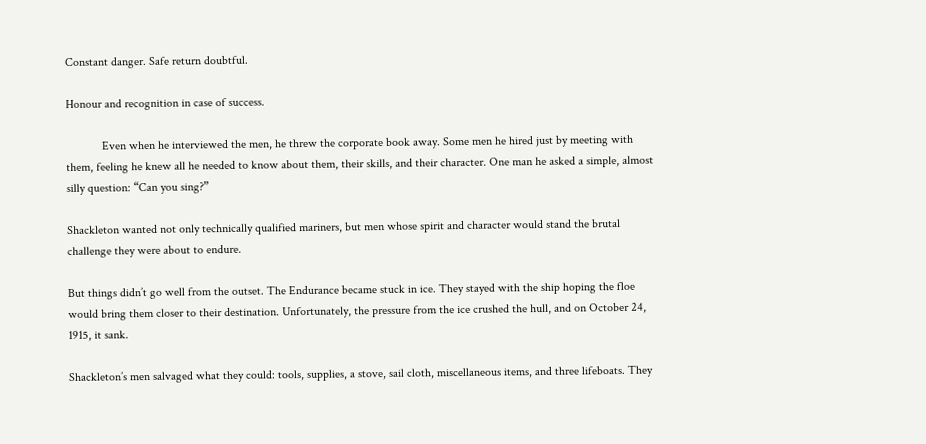Constant danger. Safe return doubtful.

Honour and recognition in case of success.

            Even when he interviewed the men, he threw the corporate book away. Some men he hired just by meeting with them, feeling he knew all he needed to know about them, their skills, and their character. One man he asked a simple, almost silly question: “Can you sing?”

Shackleton wanted not only technically qualified mariners, but men whose spirit and character would stand the brutal challenge they were about to endure.

But things didn’t go well from the outset. The Endurance became stuck in ice. They stayed with the ship hoping the floe would bring them closer to their destination. Unfortunately, the pressure from the ice crushed the hull, and on October 24, 1915, it sank.

Shackleton’s men salvaged what they could: tools, supplies, a stove, sail cloth, miscellaneous items, and three lifeboats. They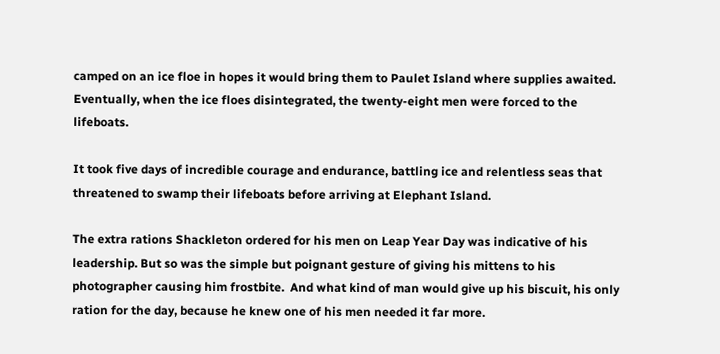camped on an ice floe in hopes it would bring them to Paulet Island where supplies awaited. Eventually, when the ice floes disintegrated, the twenty-eight men were forced to the lifeboats.

It took five days of incredible courage and endurance, battling ice and relentless seas that threatened to swamp their lifeboats before arriving at Elephant Island.

The extra rations Shackleton ordered for his men on Leap Year Day was indicative of his leadership. But so was the simple but poignant gesture of giving his mittens to his photographer causing him frostbite.  And what kind of man would give up his biscuit, his only ration for the day, because he knew one of his men needed it far more.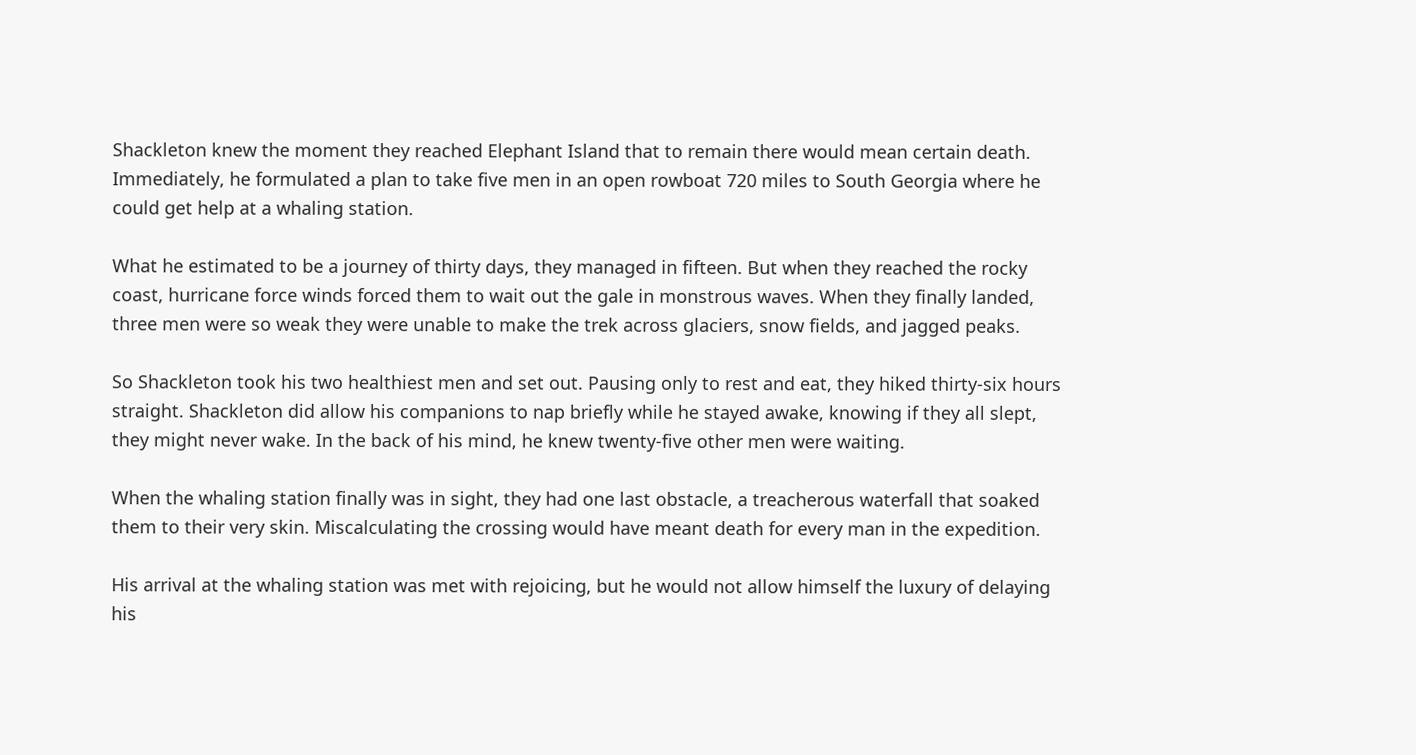Shackleton knew the moment they reached Elephant Island that to remain there would mean certain death. Immediately, he formulated a plan to take five men in an open rowboat 720 miles to South Georgia where he could get help at a whaling station.

What he estimated to be a journey of thirty days, they managed in fifteen. But when they reached the rocky coast, hurricane force winds forced them to wait out the gale in monstrous waves. When they finally landed, three men were so weak they were unable to make the trek across glaciers, snow fields, and jagged peaks.

So Shackleton took his two healthiest men and set out. Pausing only to rest and eat, they hiked thirty-six hours straight. Shackleton did allow his companions to nap briefly while he stayed awake, knowing if they all slept, they might never wake. In the back of his mind, he knew twenty-five other men were waiting.

When the whaling station finally was in sight, they had one last obstacle, a treacherous waterfall that soaked them to their very skin. Miscalculating the crossing would have meant death for every man in the expedition.

His arrival at the whaling station was met with rejoicing, but he would not allow himself the luxury of delaying his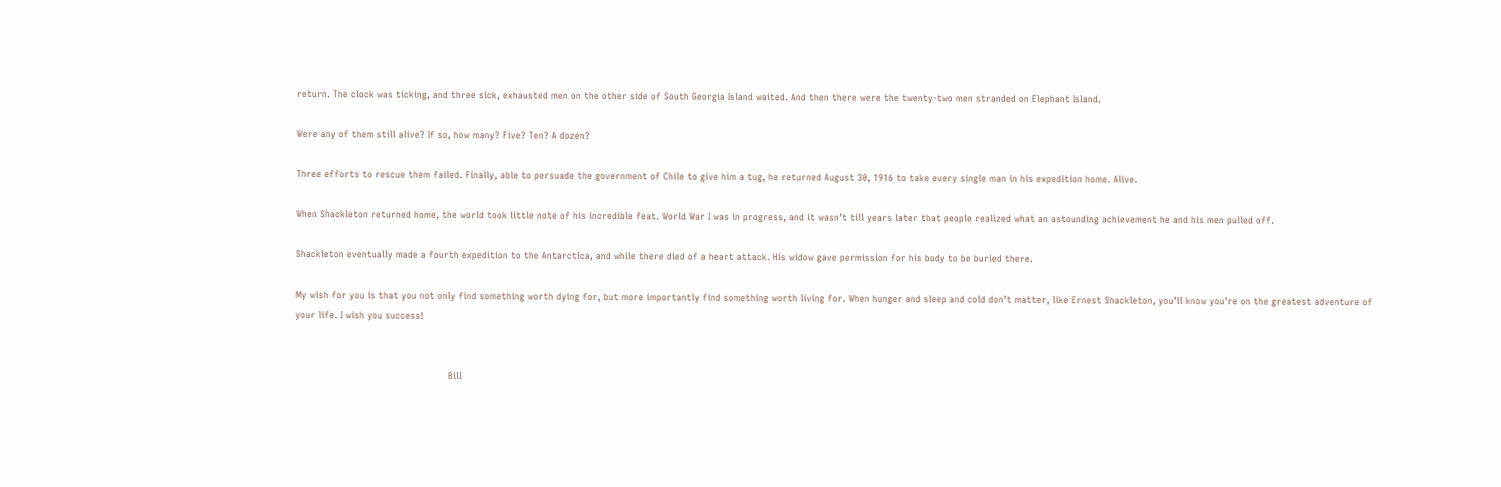return. The clock was ticking, and three sick, exhausted men on the other side of South Georgia Island waited. And then there were the twenty-two men stranded on Elephant Island.

Were any of them still alive? If so, how many? Five? Ten? A dozen?

Three efforts to rescue them failed. Finally, able to persuade the government of Chile to give him a tug, he returned August 30, 1916 to take every single man in his expedition home. Alive.

When Shackleton returned home, the world took little note of his incredible feat. World War I was in progress, and it wasn’t till years later that people realized what an astounding achievement he and his men pulled off.

Shackleton eventually made a fourth expedition to the Antarctica, and while there died of a heart attack. His widow gave permission for his body to be buried there.

My wish for you is that you not only find something worth dying for, but more importantly find something worth living for. When hunger and sleep and cold don’t matter, like Ernest Shackleton, you’ll know you’re on the greatest adventure of your life. I wish you success!


                                                   Bill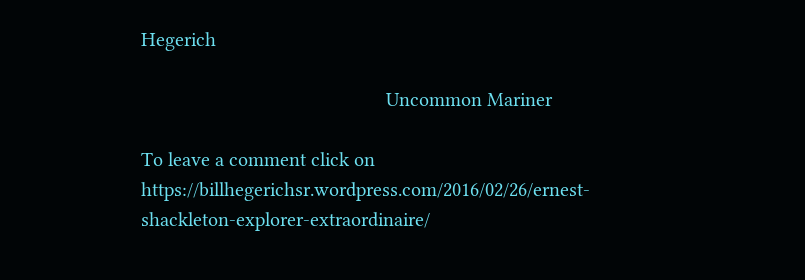Hegerich

                                                 Uncommon Mariner

To leave a comment click on https://billhegerichsr.wordpress.com/2016/02/26/ernest-shackleton-explorer-extraordinaire/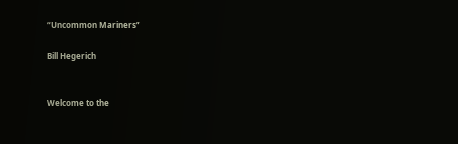“Uncommon Mariners”

Bill Hegerich


Welcome to the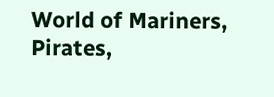World of Mariners,
Pirates,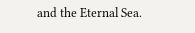and the Eternal Sea.